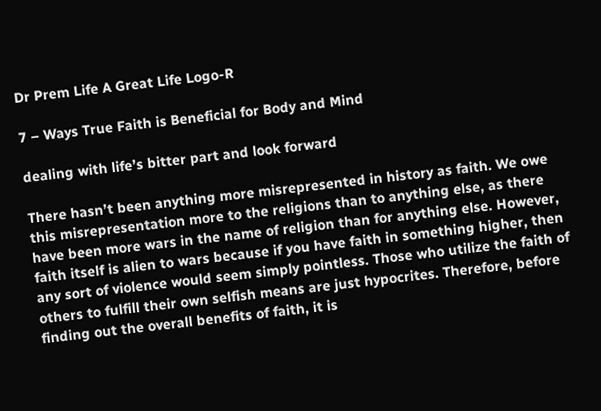Dr Prem Life A Great Life Logo-R

7 – Ways True Faith is Beneficial for Body and Mind

dealing with life’s bitter part and look forward

There hasn’t been anything more misrepresented in history as faith. We owe this misrepresentation more to the religions than to anything else, as there have been more wars in the name of religion than for anything else. However, faith itself is alien to wars because if you have faith in something higher, then any sort of violence would seem simply pointless. Those who utilize the faith of others to fulfill their own selfish means are just hypocrites. Therefore, before finding out the overall benefits of faith, it is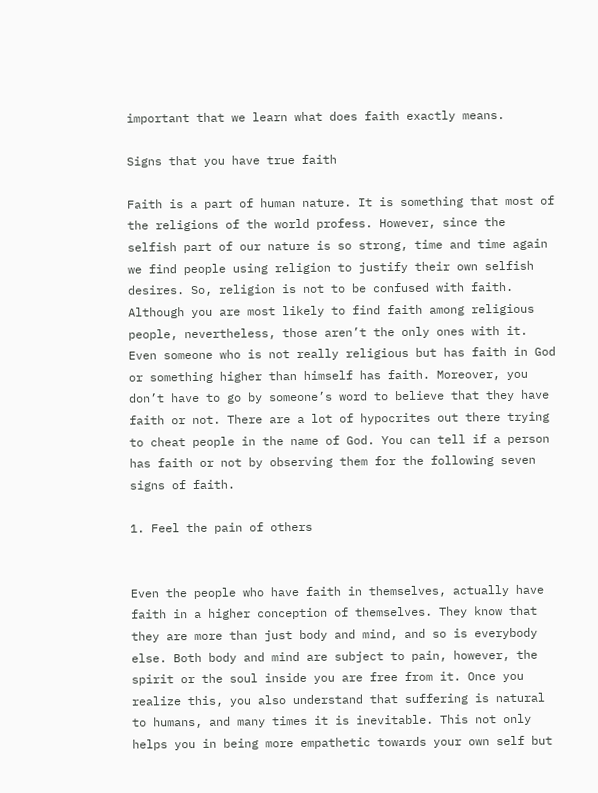important that we learn what does faith exactly means.

Signs that you have true faith

Faith is a part of human nature. It is something that most of the religions of the world profess. However, since the selfish part of our nature is so strong, time and time again we find people using religion to justify their own selfish desires. So, religion is not to be confused with faith. Although you are most likely to find faith among religious people, nevertheless, those aren’t the only ones with it. Even someone who is not really religious but has faith in God or something higher than himself has faith. Moreover, you don’t have to go by someone’s word to believe that they have faith or not. There are a lot of hypocrites out there trying to cheat people in the name of God. You can tell if a person has faith or not by observing them for the following seven signs of faith.

1. Feel the pain of others


Even the people who have faith in themselves, actually have faith in a higher conception of themselves. They know that they are more than just body and mind, and so is everybody else. Both body and mind are subject to pain, however, the spirit or the soul inside you are free from it. Once you realize this, you also understand that suffering is natural to humans, and many times it is inevitable. This not only helps you in being more empathetic towards your own self but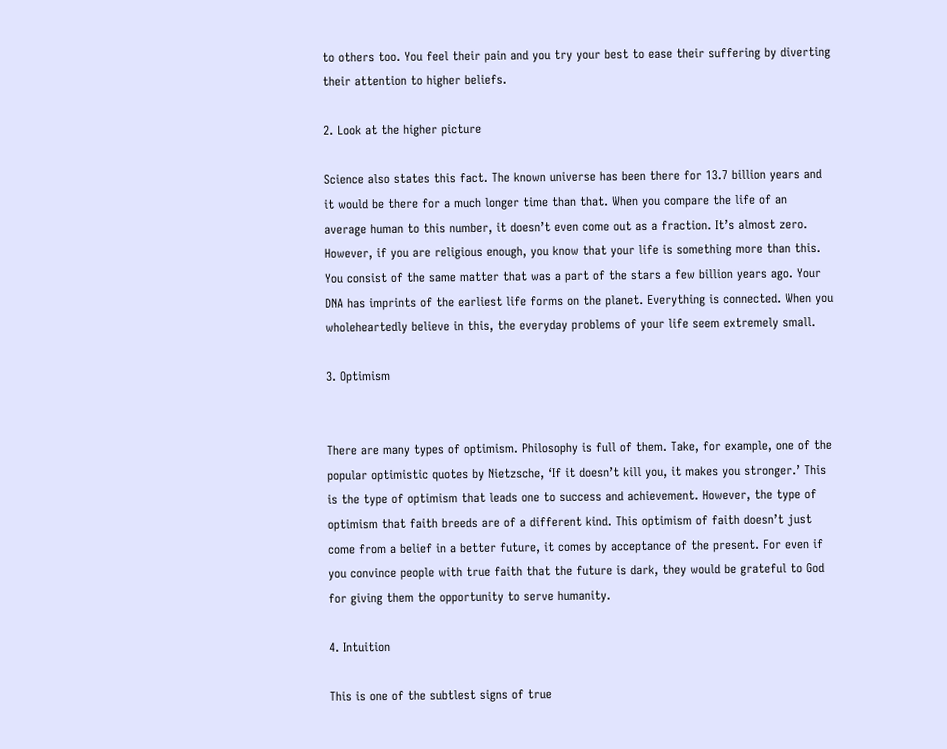to others too. You feel their pain and you try your best to ease their suffering by diverting their attention to higher beliefs.

2. Look at the higher picture

Science also states this fact. The known universe has been there for 13.7 billion years and it would be there for a much longer time than that. When you compare the life of an average human to this number, it doesn’t even come out as a fraction. It’s almost zero. However, if you are religious enough, you know that your life is something more than this. You consist of the same matter that was a part of the stars a few billion years ago. Your DNA has imprints of the earliest life forms on the planet. Everything is connected. When you wholeheartedly believe in this, the everyday problems of your life seem extremely small.

3. Optimism


There are many types of optimism. Philosophy is full of them. Take, for example, one of the popular optimistic quotes by Nietzsche, ‘If it doesn’t kill you, it makes you stronger.’ This is the type of optimism that leads one to success and achievement. However, the type of optimism that faith breeds are of a different kind. This optimism of faith doesn’t just come from a belief in a better future, it comes by acceptance of the present. For even if you convince people with true faith that the future is dark, they would be grateful to God for giving them the opportunity to serve humanity.

4. Intuition

This is one of the subtlest signs of true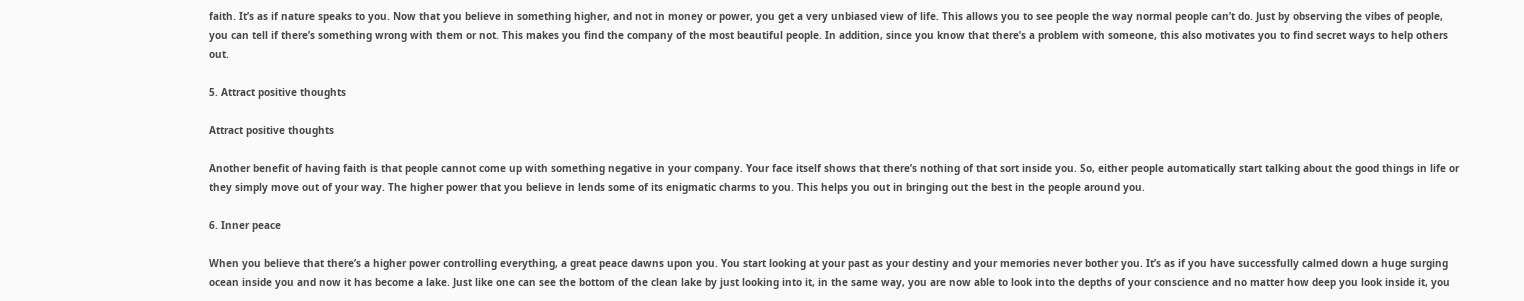faith. It’s as if nature speaks to you. Now that you believe in something higher, and not in money or power, you get a very unbiased view of life. This allows you to see people the way normal people can’t do. Just by observing the vibes of people, you can tell if there’s something wrong with them or not. This makes you find the company of the most beautiful people. In addition, since you know that there’s a problem with someone, this also motivates you to find secret ways to help others out.

5. Attract positive thoughts

Attract positive thoughts

Another benefit of having faith is that people cannot come up with something negative in your company. Your face itself shows that there’s nothing of that sort inside you. So, either people automatically start talking about the good things in life or they simply move out of your way. The higher power that you believe in lends some of its enigmatic charms to you. This helps you out in bringing out the best in the people around you.

6. Inner peace

When you believe that there’s a higher power controlling everything, a great peace dawns upon you. You start looking at your past as your destiny and your memories never bother you. It’s as if you have successfully calmed down a huge surging ocean inside you and now it has become a lake. Just like one can see the bottom of the clean lake by just looking into it, in the same way, you are now able to look into the depths of your conscience and no matter how deep you look inside it, you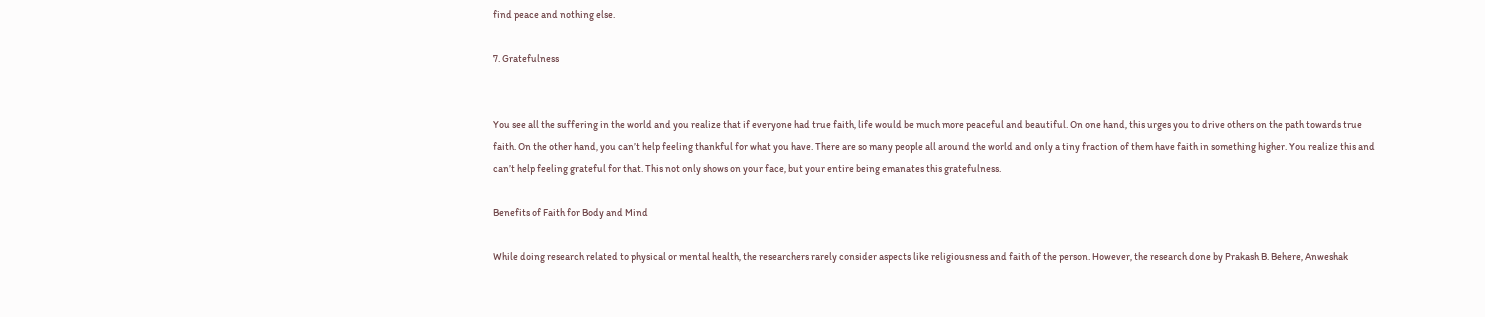find peace and nothing else.

7. Gratefulness


You see all the suffering in the world and you realize that if everyone had true faith, life would be much more peaceful and beautiful. On one hand, this urges you to drive others on the path towards true faith. On the other hand, you can’t help feeling thankful for what you have. There are so many people all around the world and only a tiny fraction of them have faith in something higher. You realize this and can’t help feeling grateful for that. This not only shows on your face, but your entire being emanates this gratefulness.

Benefits of Faith for Body and Mind

While doing research related to physical or mental health, the researchers rarely consider aspects like religiousness and faith of the person. However, the research done by Prakash B. Behere, Anweshak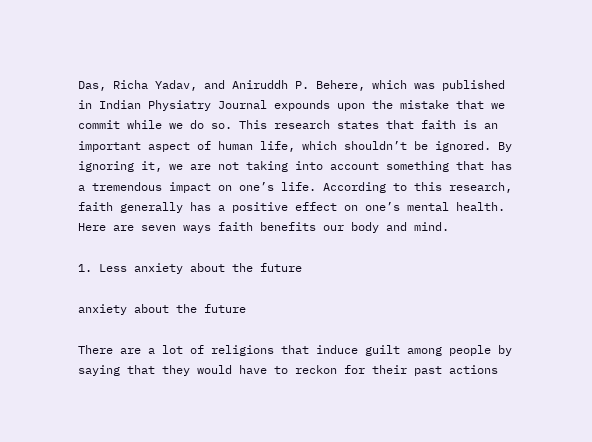Das, Richa Yadav, and Aniruddh P. Behere, which was published in Indian Physiatry Journal expounds upon the mistake that we commit while we do so. This research states that faith is an important aspect of human life, which shouldn’t be ignored. By ignoring it, we are not taking into account something that has a tremendous impact on one’s life. According to this research, faith generally has a positive effect on one’s mental health. Here are seven ways faith benefits our body and mind.

1. Less anxiety about the future

anxiety about the future

There are a lot of religions that induce guilt among people by saying that they would have to reckon for their past actions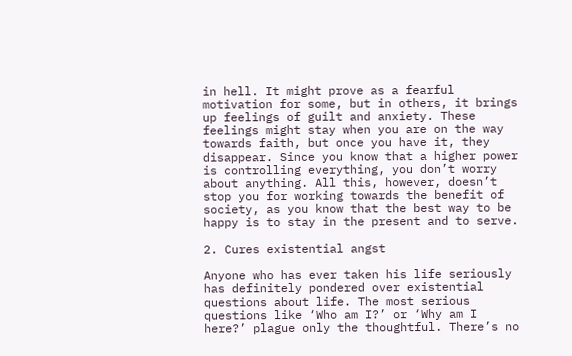in hell. It might prove as a fearful motivation for some, but in others, it brings up feelings of guilt and anxiety. These feelings might stay when you are on the way towards faith, but once you have it, they disappear. Since you know that a higher power is controlling everything, you don’t worry about anything. All this, however, doesn’t stop you for working towards the benefit of society, as you know that the best way to be happy is to stay in the present and to serve.

2. Cures existential angst

Anyone who has ever taken his life seriously has definitely pondered over existential questions about life. The most serious questions like ‘Who am I?’ or ‘Why am I here?’ plague only the thoughtful. There’s no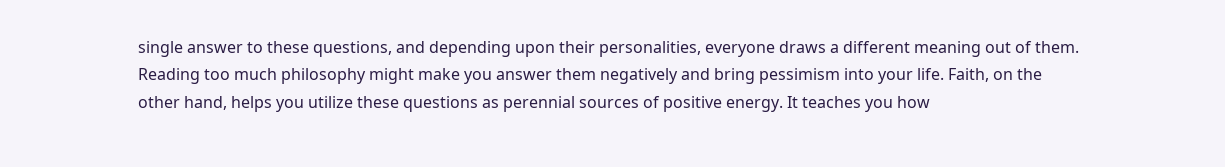single answer to these questions, and depending upon their personalities, everyone draws a different meaning out of them. Reading too much philosophy might make you answer them negatively and bring pessimism into your life. Faith, on the other hand, helps you utilize these questions as perennial sources of positive energy. It teaches you how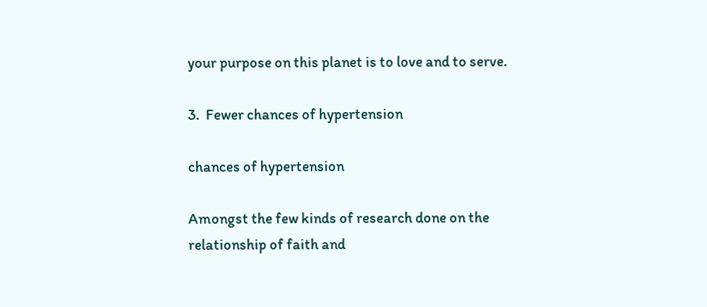your purpose on this planet is to love and to serve.

3.  Fewer chances of hypertension

chances of hypertension

Amongst the few kinds of research done on the relationship of faith and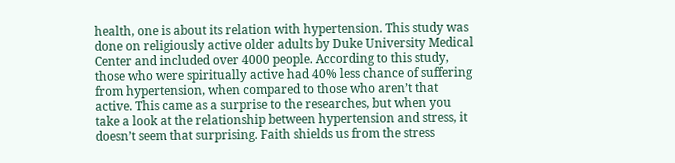health, one is about its relation with hypertension. This study was done on religiously active older adults by Duke University Medical Center and included over 4000 people. According to this study, those who were spiritually active had 40% less chance of suffering from hypertension, when compared to those who aren’t that active. This came as a surprise to the researches, but when you take a look at the relationship between hypertension and stress, it doesn’t seem that surprising. Faith shields us from the stress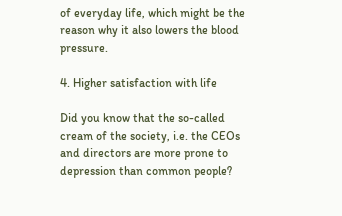of everyday life, which might be the reason why it also lowers the blood pressure.

4. Higher satisfaction with life

Did you know that the so-called cream of the society, i.e. the CEOs and directors are more prone to depression than common people?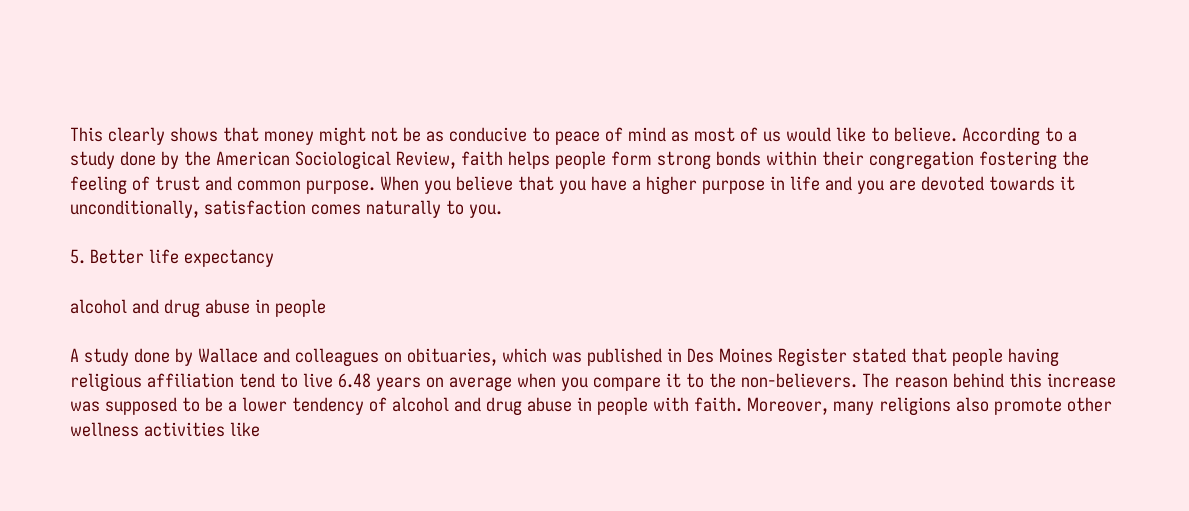This clearly shows that money might not be as conducive to peace of mind as most of us would like to believe. According to a study done by the American Sociological Review, faith helps people form strong bonds within their congregation fostering the feeling of trust and common purpose. When you believe that you have a higher purpose in life and you are devoted towards it unconditionally, satisfaction comes naturally to you.

5. Better life expectancy

alcohol and drug abuse in people

A study done by Wallace and colleagues on obituaries, which was published in Des Moines Register stated that people having religious affiliation tend to live 6.48 years on average when you compare it to the non-believers. The reason behind this increase was supposed to be a lower tendency of alcohol and drug abuse in people with faith. Moreover, many religions also promote other wellness activities like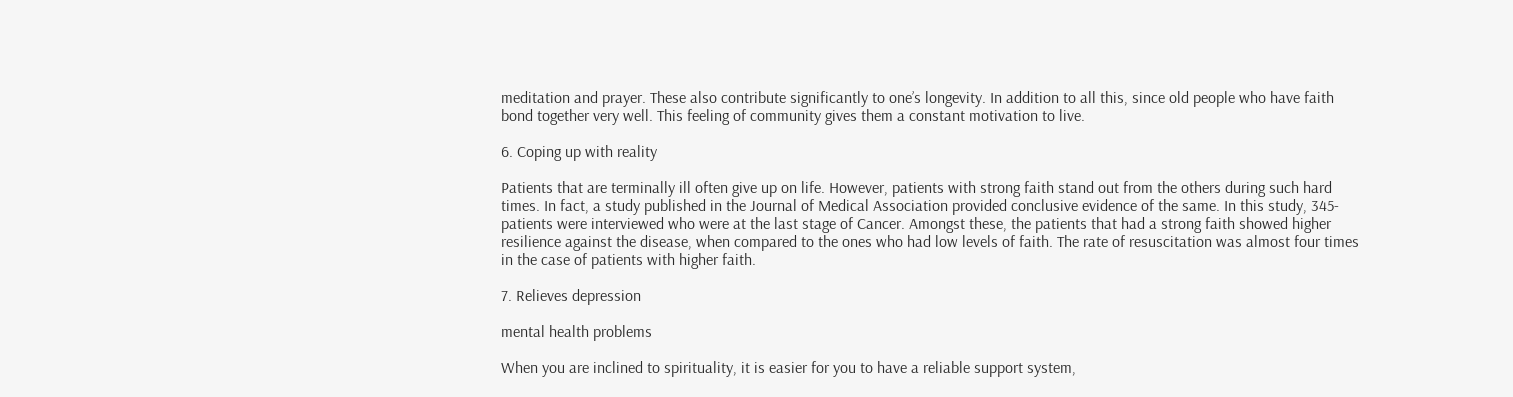meditation and prayer. These also contribute significantly to one’s longevity. In addition to all this, since old people who have faith bond together very well. This feeling of community gives them a constant motivation to live.

6. Coping up with reality

Patients that are terminally ill often give up on life. However, patients with strong faith stand out from the others during such hard times. In fact, a study published in the Journal of Medical Association provided conclusive evidence of the same. In this study, 345-patients were interviewed who were at the last stage of Cancer. Amongst these, the patients that had a strong faith showed higher resilience against the disease, when compared to the ones who had low levels of faith. The rate of resuscitation was almost four times in the case of patients with higher faith.

7. Relieves depression

mental health problems

When you are inclined to spirituality, it is easier for you to have a reliable support system,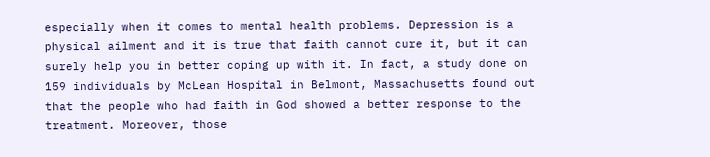especially when it comes to mental health problems. Depression is a physical ailment and it is true that faith cannot cure it, but it can surely help you in better coping up with it. In fact, a study done on 159 individuals by McLean Hospital in Belmont, Massachusetts found out that the people who had faith in God showed a better response to the treatment. Moreover, those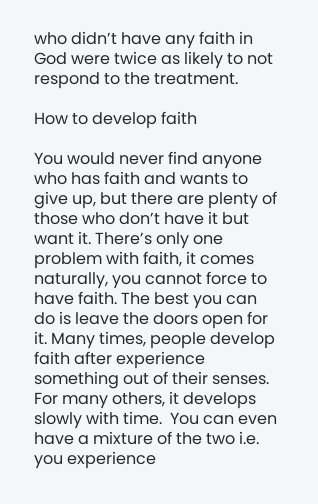who didn’t have any faith in God were twice as likely to not respond to the treatment.

How to develop faith

You would never find anyone who has faith and wants to give up, but there are plenty of those who don’t have it but want it. There’s only one problem with faith, it comes naturally, you cannot force to have faith. The best you can do is leave the doors open for it. Many times, people develop faith after experience something out of their senses. For many others, it develops slowly with time.  You can even have a mixture of the two i.e. you experience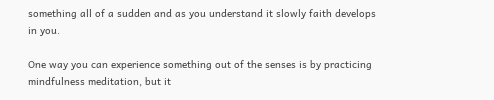something all of a sudden and as you understand it slowly faith develops in you.

One way you can experience something out of the senses is by practicing mindfulness meditation, but it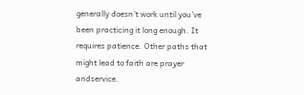generally doesn’t work until you’ve been practicing it long enough. It requires patience. Other paths that might lead to faith are prayer andservice.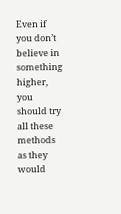Even if you don’t believe in something higher, you should try all these methods as they would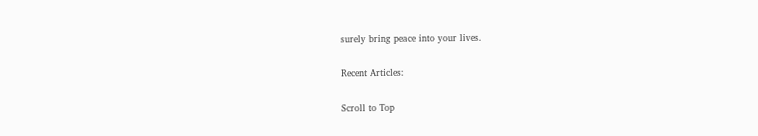surely bring peace into your lives.

Recent Articles:

Scroll to Top